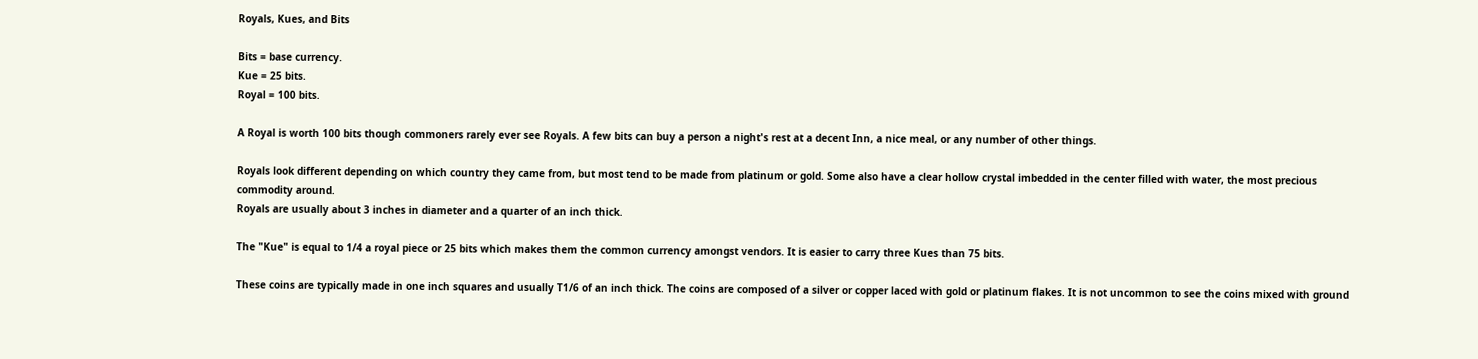Royals, Kues, and Bits

Bits = base currency.
Kue = 25 bits.
Royal = 100 bits.

A Royal is worth 100 bits though commoners rarely ever see Royals. A few bits can buy a person a night's rest at a decent Inn, a nice meal, or any number of other things.

Royals look different depending on which country they came from, but most tend to be made from platinum or gold. Some also have a clear hollow crystal imbedded in the center filled with water, the most precious commodity around.
Royals are usually about 3 inches in diameter and a quarter of an inch thick.

The "Kue" is equal to 1/4 a royal piece or 25 bits which makes them the common currency amongst vendors. It is easier to carry three Kues than 75 bits.

These coins are typically made in one inch squares and usually T1/6 of an inch thick. The coins are composed of a silver or copper laced with gold or platinum flakes. It is not uncommon to see the coins mixed with ground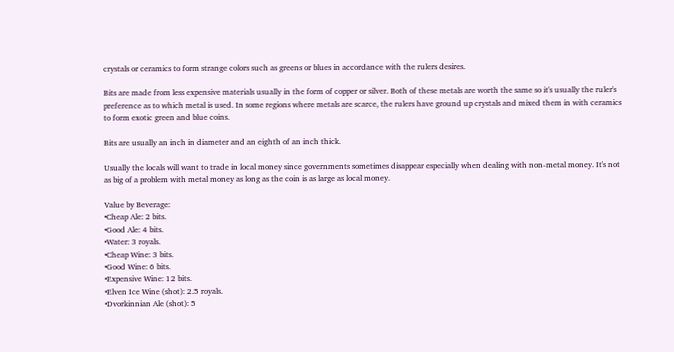crystals or ceramics to form strange colors such as greens or blues in accordance with the rulers desires.

Bits are made from less expensive materials usually in the form of copper or silver. Both of these metals are worth the same so it's usually the ruler's preference as to which metal is used. In some regions where metals are scarce, the rulers have ground up crystals and mixed them in with ceramics to form exotic green and blue coins.

Bits are usually an inch in diameter and an eighth of an inch thick.

Usually the locals will want to trade in local money since governments sometimes disappear especially when dealing with non-metal money. It's not as big of a problem with metal money as long as the coin is as large as local money.

Value by Beverage:
•Cheap Ale: 2 bits.
•Good Ale: 4 bits.
•Water: 3 royals.
•Cheap Wine: 3 bits.
•Good Wine: 6 bits.
•Expensive Wine: 12 bits.
•Elven Ice Wine (shot): 2.5 royals.
•Dvorkinnian Ale (shot): 5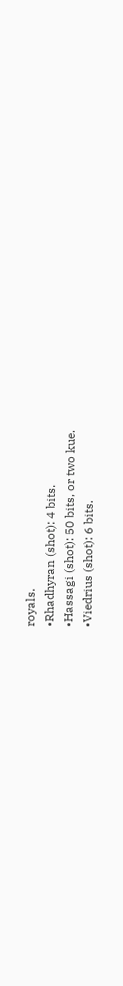royals.
•Rhadhyran (shot): 4 bits.
•Hassagi (shot): 50 bits, or two kue.
•Viedrius (shot): 6 bits.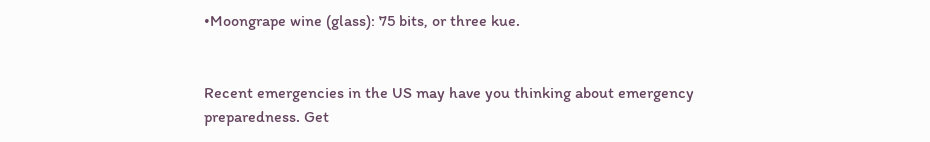•Moongrape wine (glass): 75 bits, or three kue.


Recent emergencies in the US may have you thinking about emergency preparedness. Get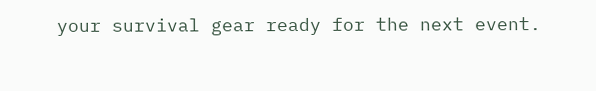your survival gear ready for the next event.